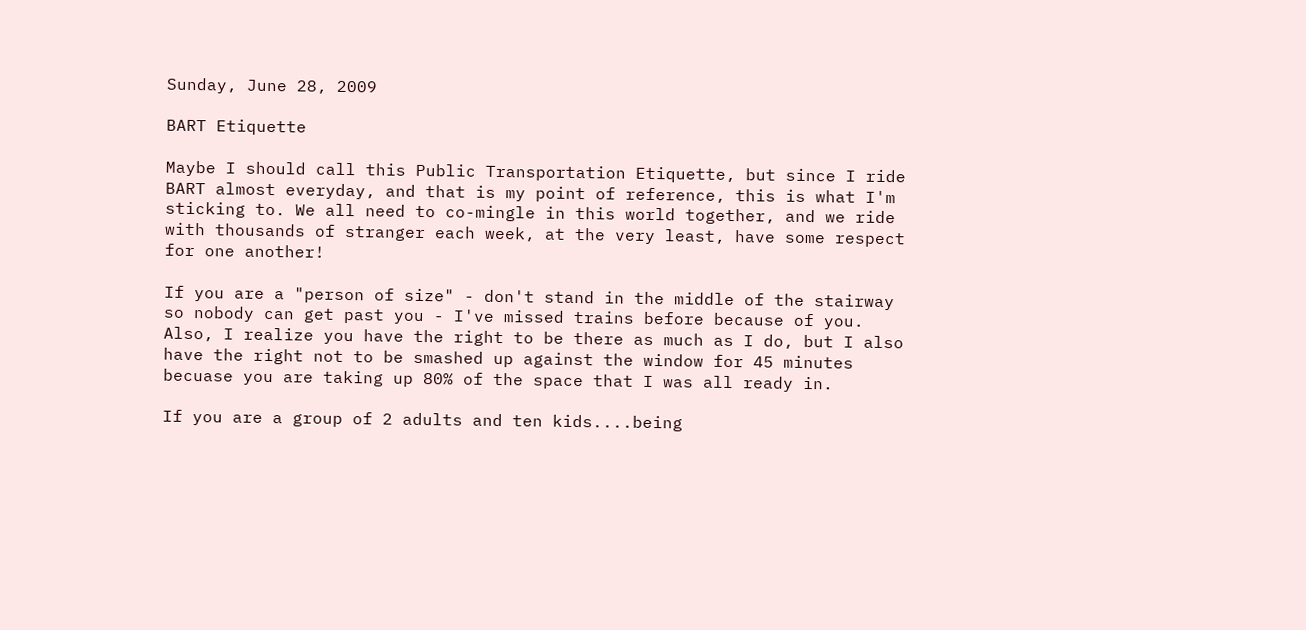Sunday, June 28, 2009

BART Etiquette

Maybe I should call this Public Transportation Etiquette, but since I ride BART almost everyday, and that is my point of reference, this is what I'm sticking to. We all need to co-mingle in this world together, and we ride with thousands of stranger each week, at the very least, have some respect for one another!

If you are a "person of size" - don't stand in the middle of the stairway so nobody can get past you - I've missed trains before because of you. Also, I realize you have the right to be there as much as I do, but I also have the right not to be smashed up against the window for 45 minutes becuase you are taking up 80% of the space that I was all ready in.

If you are a group of 2 adults and ten kids....being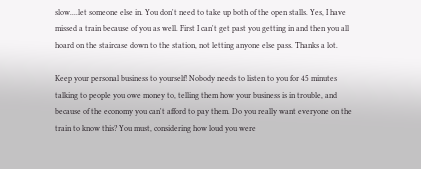slow....let someone else in. You don't need to take up both of the open stalls. Yes, I have missed a train because of you as well. First I can't get past you getting in and then you all hoard on the staircase down to the station, not letting anyone else pass. Thanks a lot.

Keep your personal business to yourself! Nobody needs to listen to you for 45 minutes talking to people you owe money to, telling them how your business is in trouble, and because of the economy you can't afford to pay them. Do you really want everyone on the train to know this? You must, considering how loud you were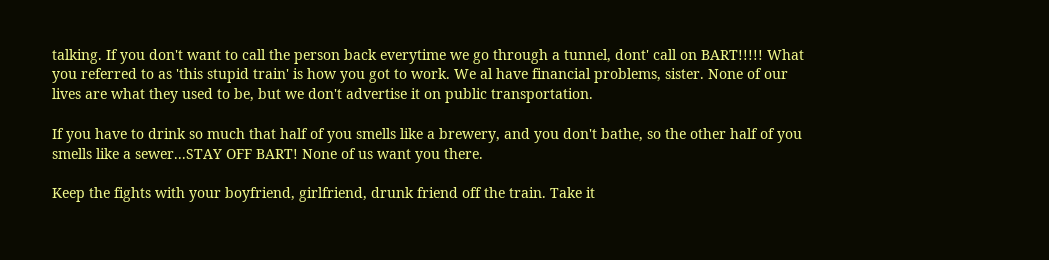talking. If you don't want to call the person back everytime we go through a tunnel, dont' call on BART!!!!! What you referred to as 'this stupid train' is how you got to work. We al have financial problems, sister. None of our lives are what they used to be, but we don't advertise it on public transportation.

If you have to drink so much that half of you smells like a brewery, and you don't bathe, so the other half of you smells like a sewer...STAY OFF BART! None of us want you there.

Keep the fights with your boyfriend, girlfriend, drunk friend off the train. Take it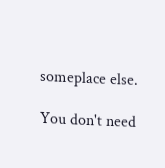someplace else.

You don't need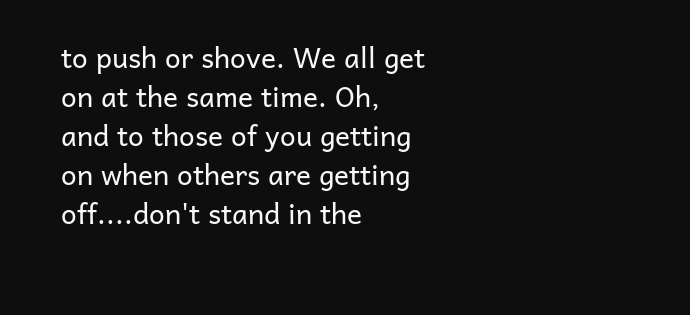to push or shove. We all get on at the same time. Oh, and to those of you getting on when others are getting off....don't stand in the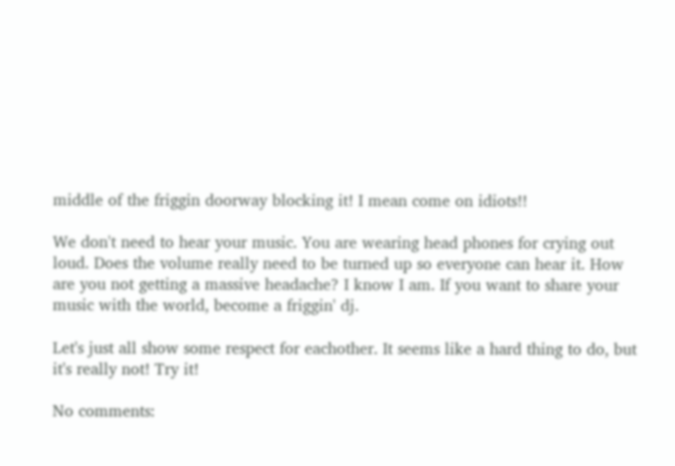middle of the friggin doorway blocking it! I mean come on idiots!!

We don't need to hear your music. You are wearing head phones for crying out loud. Does the volume really need to be turned up so everyone can hear it. How are you not getting a massive headache? I know I am. If you want to share your music with the world, become a friggin' dj.

Let's just all show some respect for eachother. It seems like a hard thing to do, but it's really not! Try it!

No comments: